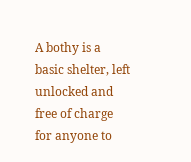A bothy is a basic shelter, left unlocked and free of charge for anyone to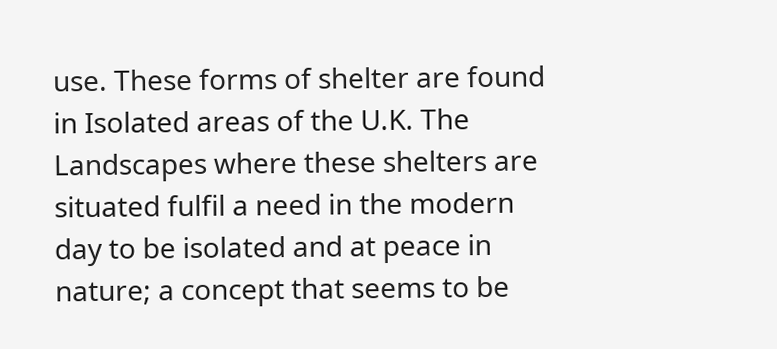use. These forms of shelter are found in Isolated areas of the U.K. The Landscapes where these shelters are situated fulfil a need in the modern day to be isolated and at peace in nature; a concept that seems to be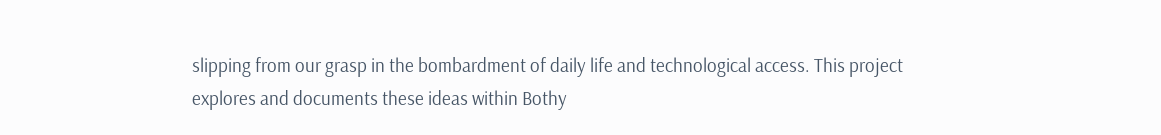slipping from our grasp in the bombardment of daily life and technological access. This project explores and documents these ideas within Bothy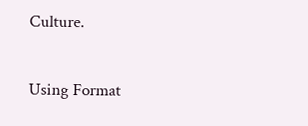Culture.

Using Format